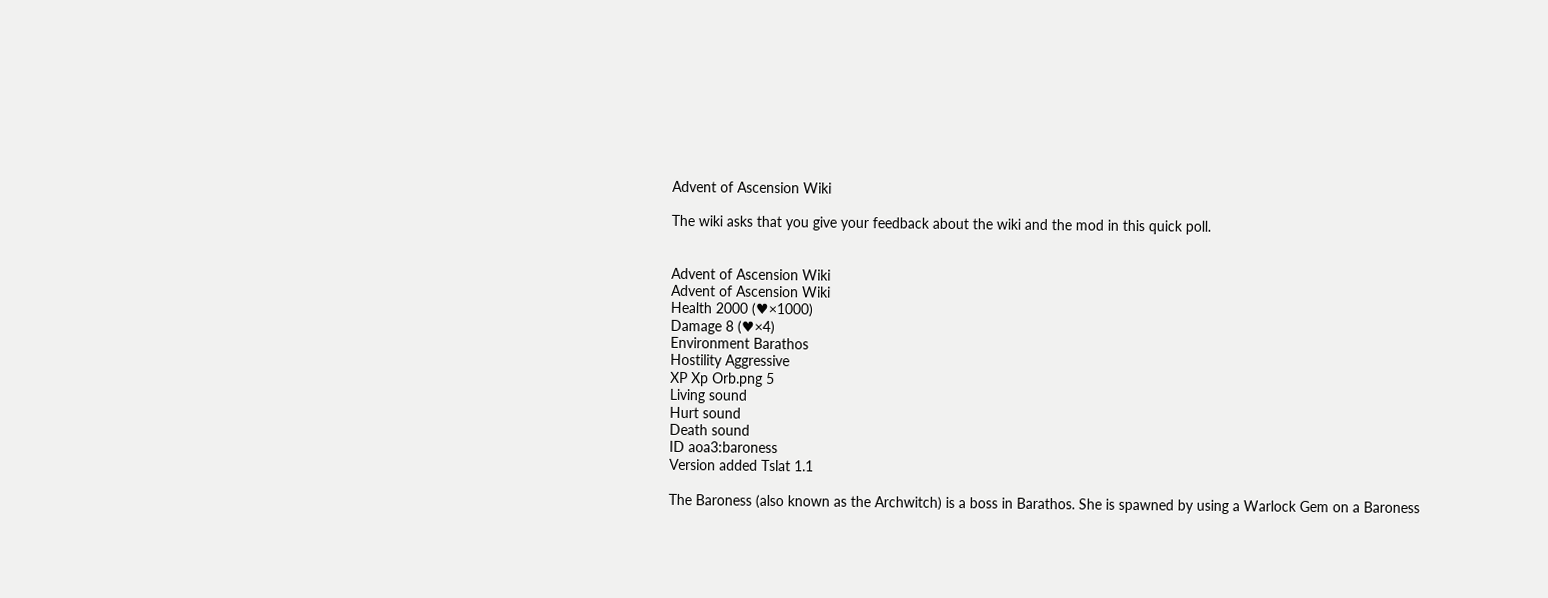Advent of Ascension Wiki

The wiki asks that you give your feedback about the wiki and the mod in this quick poll.


Advent of Ascension Wiki
Advent of Ascension Wiki
Health 2000 (♥×1000)
Damage 8 (♥×4)
Environment Barathos
Hostility Aggressive
XP Xp Orb.png 5
Living sound
Hurt sound
Death sound
ID aoa3:baroness
Version added Tslat 1.1

The Baroness (also known as the Archwitch) is a boss in Barathos. She is spawned by using a Warlock Gem on a Baroness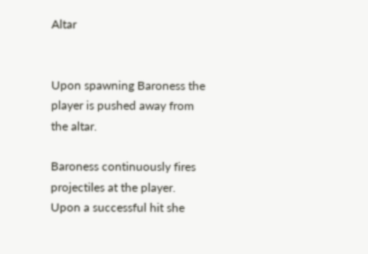Altar


Upon spawning Baroness the player is pushed away from the altar.

Baroness continuously fires projectiles at the player. Upon a successful hit she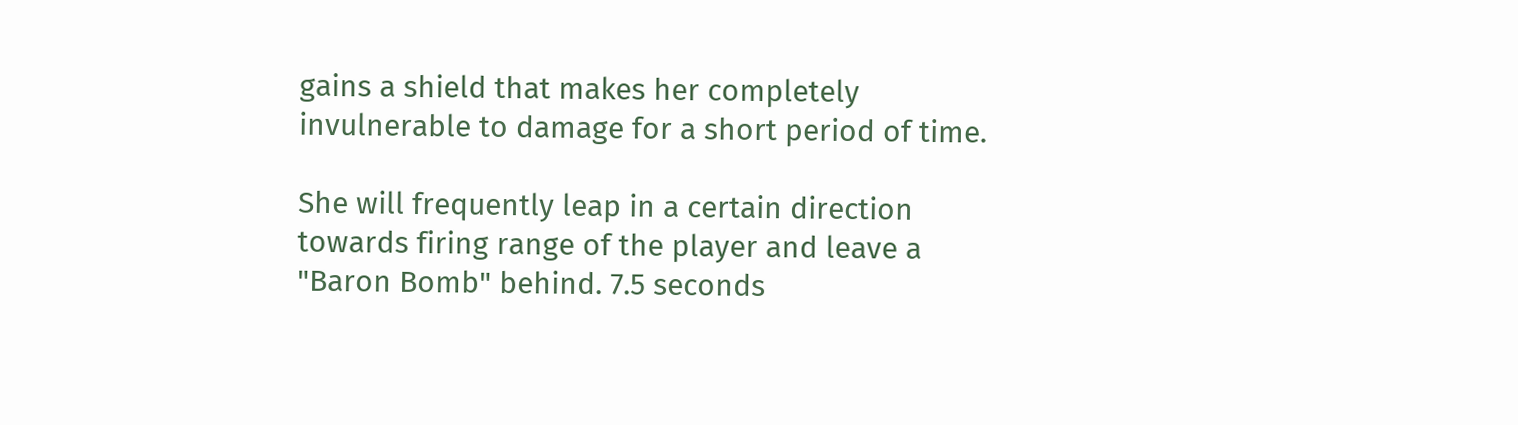gains a shield that makes her completely invulnerable to damage for a short period of time.

She will frequently leap in a certain direction towards firing range of the player and leave a "Baron Bomb" behind. 7.5 seconds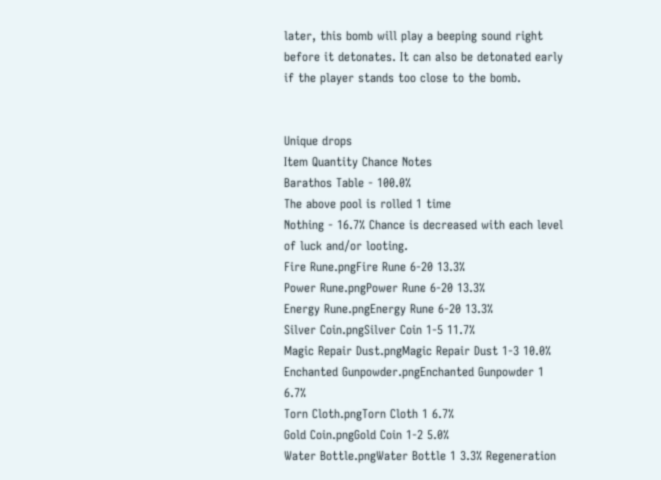later, this bomb will play a beeping sound right before it detonates. It can also be detonated early if the player stands too close to the bomb.


Unique drops
Item Quantity Chance Notes
Barathos Table - 100.0%
The above pool is rolled 1 time
Nothing - 16.7% Chance is decreased with each level of luck and/or looting.
Fire Rune.pngFire Rune 6-20 13.3%
Power Rune.pngPower Rune 6-20 13.3%
Energy Rune.pngEnergy Rune 6-20 13.3%
Silver Coin.pngSilver Coin 1-5 11.7%
Magic Repair Dust.pngMagic Repair Dust 1-3 10.0%
Enchanted Gunpowder.pngEnchanted Gunpowder 1 6.7%
Torn Cloth.pngTorn Cloth 1 6.7%
Gold Coin.pngGold Coin 1-2 5.0%
Water Bottle.pngWater Bottle 1 3.3% Regeneration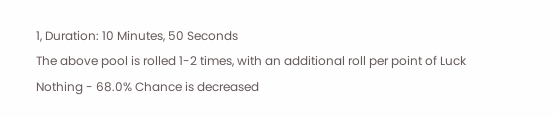1, Duration: 10 Minutes, 50 Seconds
The above pool is rolled 1-2 times, with an additional roll per point of Luck
Nothing - 68.0% Chance is decreased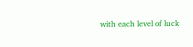with each level of luck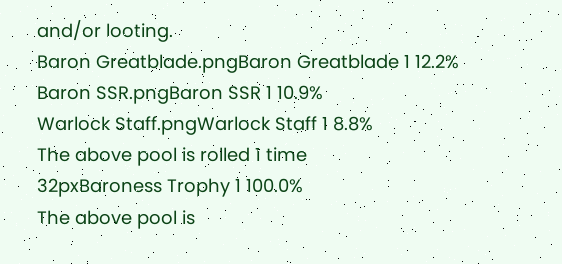and/or looting.
Baron Greatblade.pngBaron Greatblade 1 12.2%
Baron SSR.pngBaron SSR 1 10.9%
Warlock Staff.pngWarlock Staff 1 8.8%
The above pool is rolled 1 time
32pxBaroness Trophy 1 100.0%
The above pool is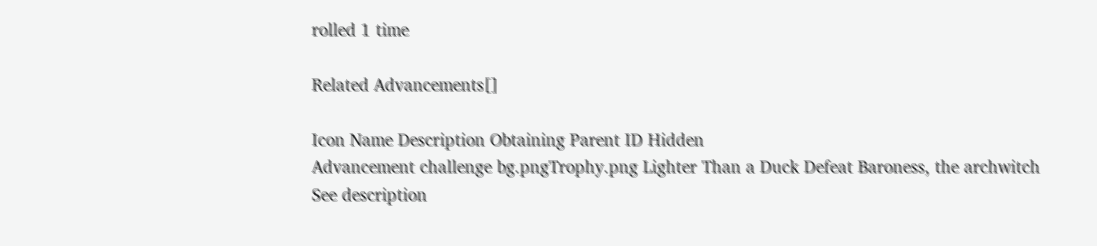rolled 1 time

Related Advancements[]

Icon Name Description Obtaining Parent ID Hidden
Advancement challenge bg.pngTrophy.png Lighter Than a Duck Defeat Baroness, the archwitch See description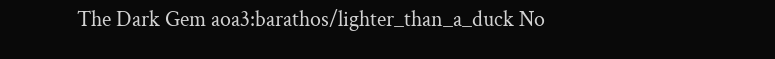The Dark Gem aoa3:barathos/lighter_than_a_duck No